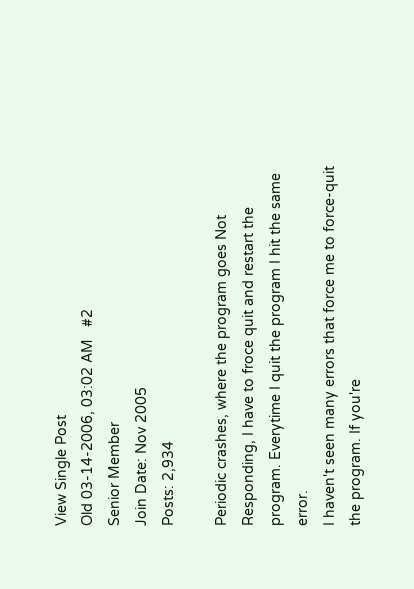View Single Post
Old 03-14-2006, 03:02 AM   #2
Senior Member
Join Date: Nov 2005
Posts: 2,934

Periodic crashes, where the program goes Not Responding, I have to froce quit and restart the program. Everytime I quit the program I hit the same error.
I haven't seen many errors that force me to force-quit the program. If you're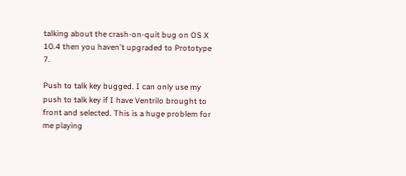talking about the crash-on-quit bug on OS X 10.4 then you haven't upgraded to Prototype 7.

Push to talk key bugged. I can only use my push to talk key if I have Ventrilo brought to front and selected. This is a huge problem for me playing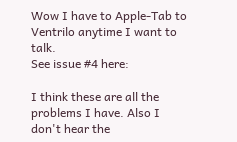Wow I have to Apple-Tab to Ventrilo anytime I want to talk.
See issue #4 here:

I think these are all the problems I have. Also I don't hear the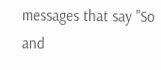messages that say "So and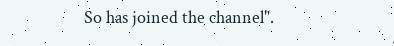So has joined the channel".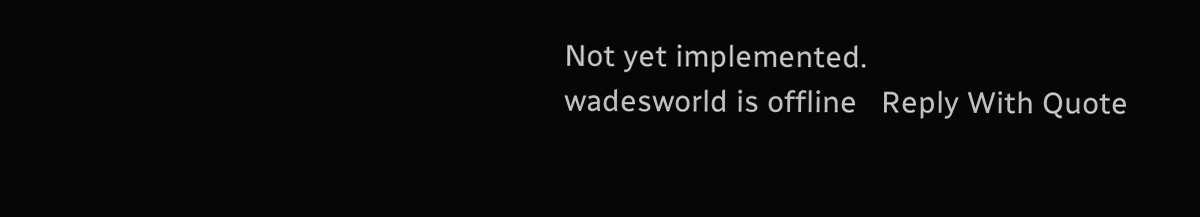Not yet implemented.
wadesworld is offline   Reply With Quote